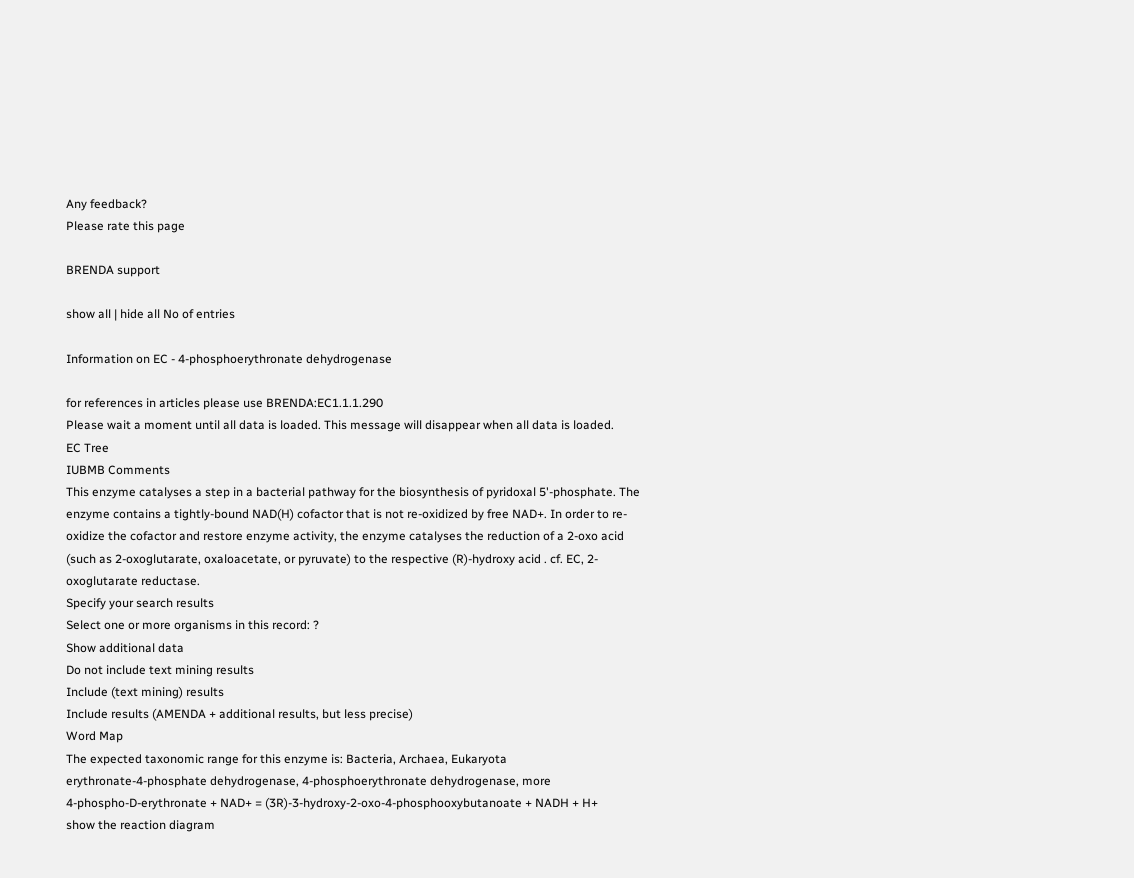Any feedback?
Please rate this page

BRENDA support

show all | hide all No of entries

Information on EC - 4-phosphoerythronate dehydrogenase

for references in articles please use BRENDA:EC1.1.1.290
Please wait a moment until all data is loaded. This message will disappear when all data is loaded.
EC Tree
IUBMB Comments
This enzyme catalyses a step in a bacterial pathway for the biosynthesis of pyridoxal 5'-phosphate. The enzyme contains a tightly-bound NAD(H) cofactor that is not re-oxidized by free NAD+. In order to re-oxidize the cofactor and restore enzyme activity, the enzyme catalyses the reduction of a 2-oxo acid (such as 2-oxoglutarate, oxaloacetate, or pyruvate) to the respective (R)-hydroxy acid . cf. EC, 2-oxoglutarate reductase.
Specify your search results
Select one or more organisms in this record: ?
Show additional data
Do not include text mining results
Include (text mining) results
Include results (AMENDA + additional results, but less precise)
Word Map
The expected taxonomic range for this enzyme is: Bacteria, Archaea, Eukaryota
erythronate-4-phosphate dehydrogenase, 4-phosphoerythronate dehydrogenase, more
4-phospho-D-erythronate + NAD+ = (3R)-3-hydroxy-2-oxo-4-phosphooxybutanoate + NADH + H+
show the reaction diagram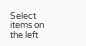Select items on the left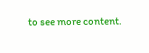to see more content.